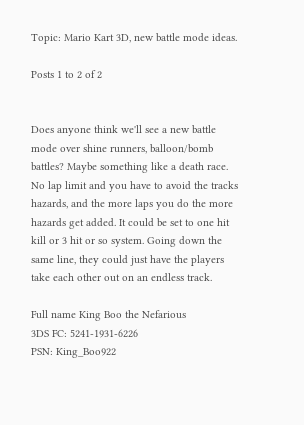Topic: Mario Kart 3D, new battle mode ideas.

Posts 1 to 2 of 2


Does anyone think we'll see a new battle mode over shine runners, balloon/bomb battles? Maybe something like a death race. No lap limit and you have to avoid the tracks hazards, and the more laps you do the more hazards get added. It could be set to one hit kill or 3 hit or so system. Going down the same line, they could just have the players take each other out on an endless track.

Full name King Boo the Nefarious
3DS FC: 5241-1931-6226
PSN: King_Boo922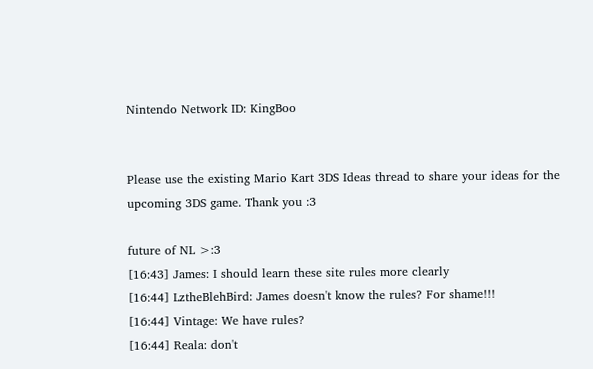Nintendo Network ID: KingBoo


Please use the existing Mario Kart 3DS Ideas thread to share your ideas for the upcoming 3DS game. Thank you :3

future of NL >:3
[16:43] James: I should learn these site rules more clearly
[16:44] LztheBlehBird: James doesn't know the rules? For shame!!!
[16:44] Vintage: We have rules?
[16:44] Reala: don't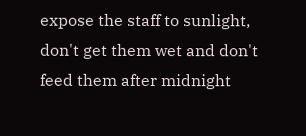expose the staff to sunlight, don't get them wet and don't feed them after midnight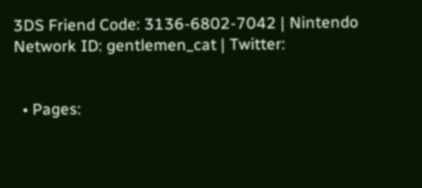3DS Friend Code: 3136-6802-7042 | Nintendo Network ID: gentlemen_cat | Twitter:


  • Pages: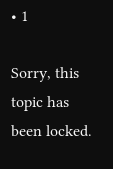• 1

Sorry, this topic has been locked.